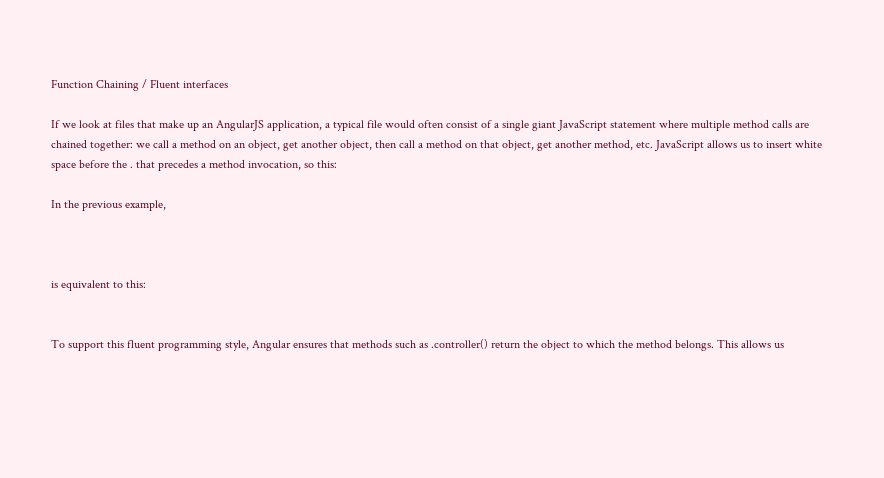Function Chaining / Fluent interfaces

If we look at files that make up an AngularJS application, a typical file would often consist of a single giant JavaScript statement where multiple method calls are chained together: we call a method on an object, get another object, then call a method on that object, get another method, etc. JavaScript allows us to insert white space before the . that precedes a method invocation, so this:

In the previous example,



is equivalent to this:


To support this fluent programming style, Angular ensures that methods such as .controller() return the object to which the method belongs. This allows us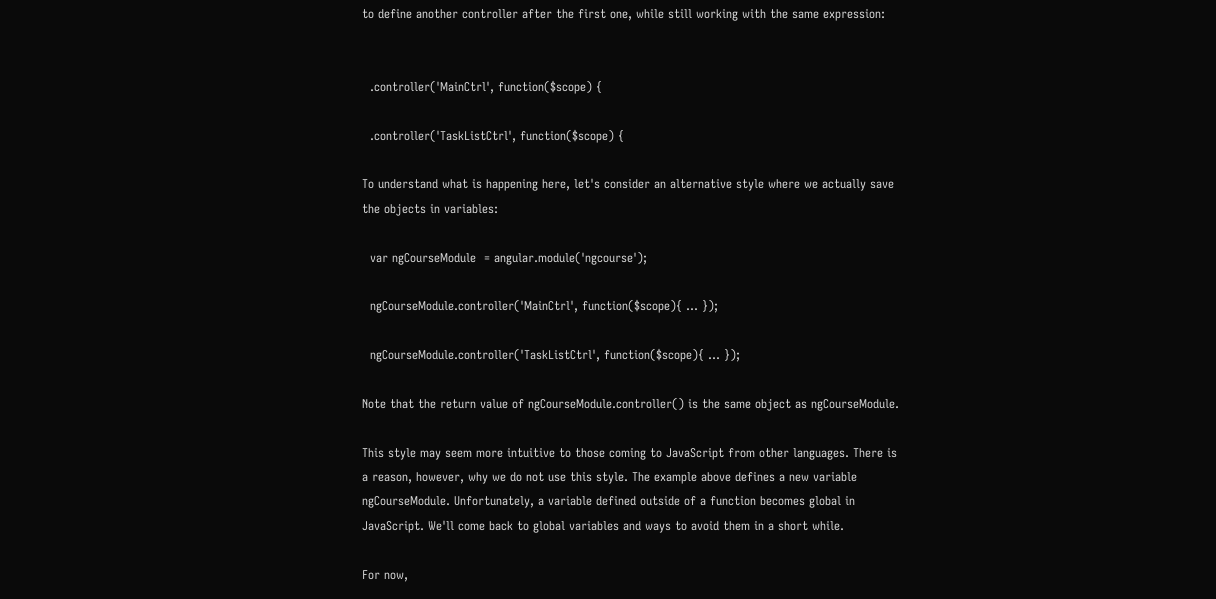to define another controller after the first one, while still working with the same expression:


  .controller('MainCtrl', function($scope) {

  .controller('TaskListCtrl', function($scope) {

To understand what is happening here, let's consider an alternative style where we actually save the objects in variables:

  var ngCourseModule  = angular.module('ngcourse');

  ngCourseModule.controller('MainCtrl', function($scope){ ... });

  ngCourseModule.controller('TaskListCtrl', function($scope){ ... });

Note that the return value of ngCourseModule.controller() is the same object as ngCourseModule.

This style may seem more intuitive to those coming to JavaScript from other languages. There is a reason, however, why we do not use this style. The example above defines a new variable ngCourseModule. Unfortunately, a variable defined outside of a function becomes global in JavaScript. We'll come back to global variables and ways to avoid them in a short while.

For now,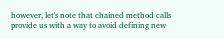however, let's note that chained method calls provide us with a way to avoid defining new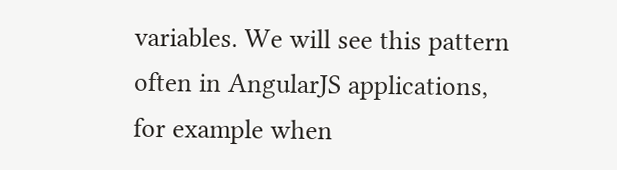variables. We will see this pattern often in AngularJS applications, for example when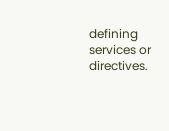defining services or directives.